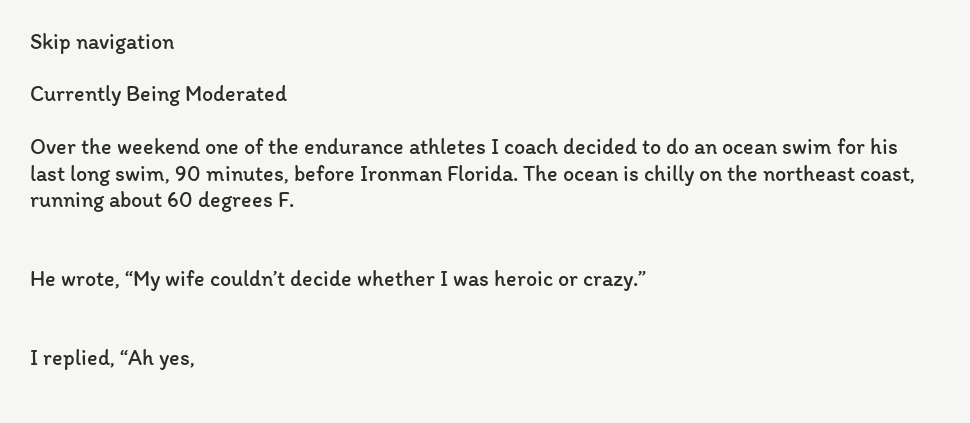Skip navigation

Currently Being Moderated

Over the weekend one of the endurance athletes I coach decided to do an ocean swim for his last long swim, 90 minutes, before Ironman Florida. The ocean is chilly on the northeast coast, running about 60 degrees F.


He wrote, “My wife couldn’t decide whether I was heroic or crazy.”


I replied, “Ah yes,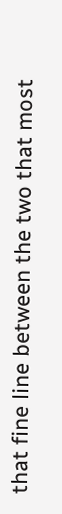that fine line between the two that most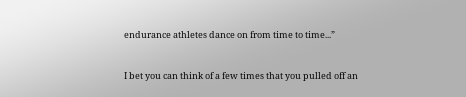endurance athletes dance on from time to time...”


I bet you can think of a few times that you pulled off an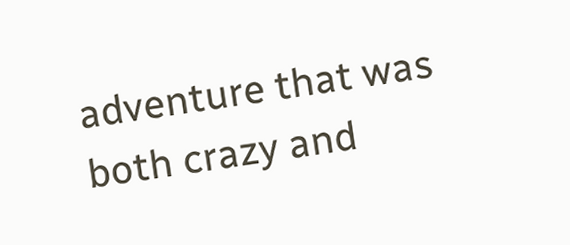adventure that was both crazy and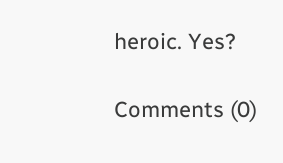heroic. Yes?

Comments (0)